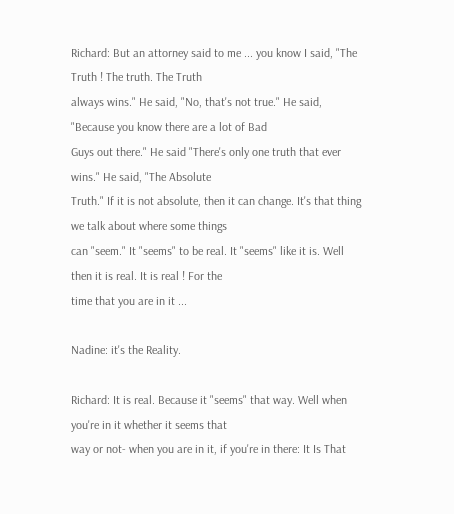Richard: But an attorney said to me ... you know I said, "The Truth ! The truth. The Truth
always wins." He said, "No, that's not true." He said, "Because you know there are a lot of Bad
Guys out there." He said "There's only one truth that ever wins." He said, "The Absolute
Truth." If it is not absolute, then it can change. It's that thing we talk about where some things
can "seem." It "seems" to be real. It "seems" like it is. Well then it is real. It is real ! For the
time that you are in it ...

Nadine: it's the Reality.

Richard: It is real. Because it "seems" that way. Well when you're in it whether it seems that
way or not- when you are in it, if you're in there: It Is That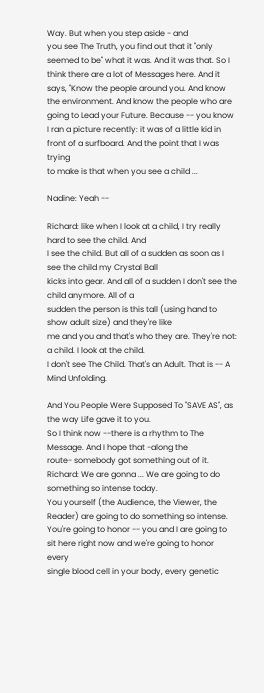Way. But when you step aside - and
you see The Truth, you find out that it "only seemed to be" what it was. And it was that. So I
think there are a lot of Messages here. And it says, "Know the people around you. And know
the environment. And know the people who are going to Lead your Future. Because -- you know
I ran a picture recently: it was of a little kid in front of a surfboard. And the point that I was trying
to make is that when you see a child ...

Nadine: Yeah --

Richard: like when I look at a child, I try really hard to see the child. And
I see the child. But all of a sudden as soon as I see the child my Crystal Ball
kicks into gear. And all of a sudden I don't see the child anymore. All of a
sudden the person is this tall (using hand to show adult size) and they're like
me and you and that's who they are. They're not: a child. I look at the child.
I don't see The Child. That's an Adult. That is -- A Mind Unfolding.

And You People Were Supposed To "SAVE AS", as the way Life gave it to you.
So I think now --there is a rhythm to The Message. And I hope that -along the
route- somebody got something out of it.
Richard: We are gonna ... We are going to do something so intense today.
You yourself (the Audience, the Viewer, the Reader) are going to do something so intense.
You're going to honor -- you and I are going to sit here right now and we're going to honor every
single blood cell in your body, every genetic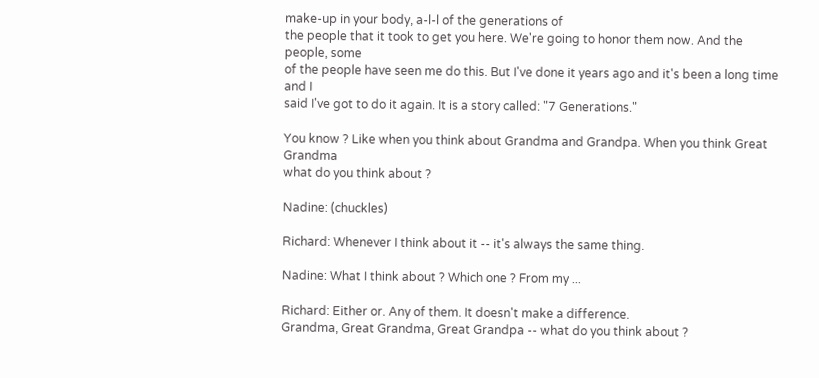make-up in your body, a-l-l of the generations of
the people that it took to get you here. We're going to honor them now. And the people, some
of the people have seen me do this. But I've done it years ago and it's been a long time and I
said I've got to do it again. It is a story called: "7 Generations."

You know ? Like when you think about Grandma and Grandpa. When you think Great Grandma
what do you think about ?

Nadine: (chuckles)

Richard: Whenever I think about it -- it's always the same thing.

Nadine: What I think about ? Which one ? From my ...

Richard: Either or. Any of them. It doesn't make a difference.
Grandma, Great Grandma, Great Grandpa -- what do you think about ?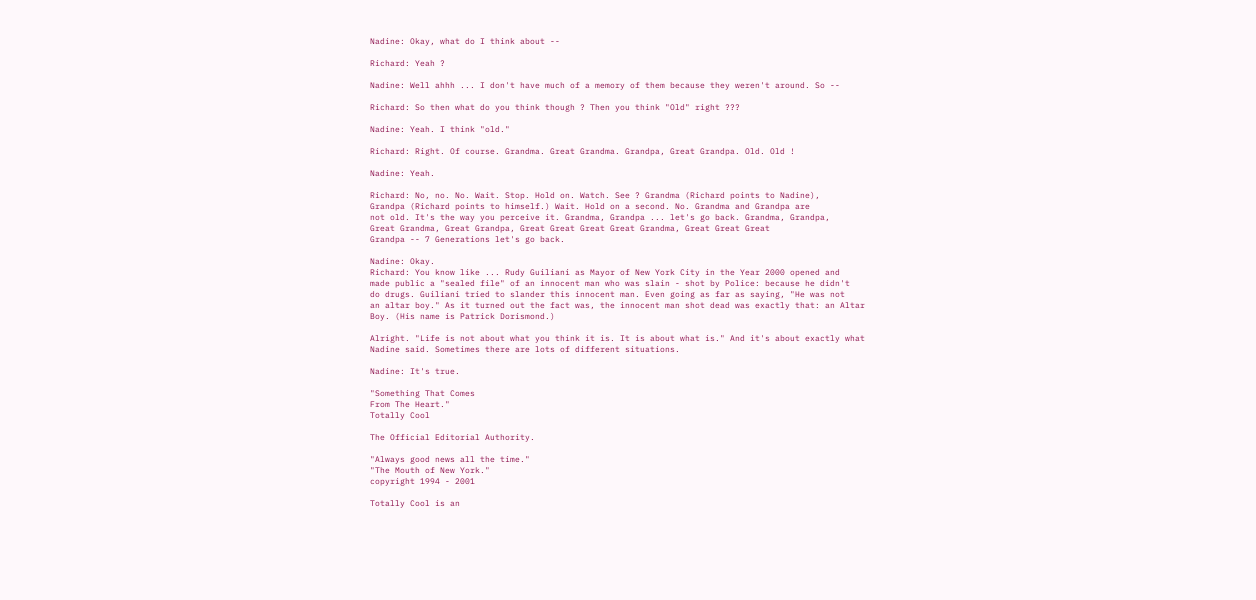Nadine: Okay, what do I think about --

Richard: Yeah ?

Nadine: Well ahhh ... I don't have much of a memory of them because they weren't around. So --

Richard: So then what do you think though ? Then you think "Old" right ???

Nadine: Yeah. I think "old."

Richard: Right. Of course. Grandma. Great Grandma. Grandpa, Great Grandpa. Old. Old !

Nadine: Yeah.

Richard: No, no. No. Wait. Stop. Hold on. Watch. See ? Grandma (Richard points to Nadine),
Grandpa (Richard points to himself.) Wait. Hold on a second. No. Grandma and Grandpa are
not old. It's the way you perceive it. Grandma, Grandpa ... let's go back. Grandma, Grandpa,
Great Grandma, Great Grandpa, Great Great Great Great Grandma, Great Great Great
Grandpa -- 7 Generations let's go back.

Nadine: Okay.
Richard: You know like ... Rudy Guiliani as Mayor of New York City in the Year 2000 opened and
made public a "sealed file" of an innocent man who was slain - shot by Police: because he didn't
do drugs. Guiliani tried to slander this innocent man. Even going as far as saying, "He was not
an altar boy." As it turned out the fact was, the innocent man shot dead was exactly that: an Altar
Boy. (His name is Patrick Dorismond.)

Alright. "Life is not about what you think it is. It is about what is." And it's about exactly what
Nadine said. Sometimes there are lots of different situations.

Nadine: It's true.

"Something That Comes
From The Heart."
Totally Cool

The Official Editorial Authority.

"Always good news all the time."
"The Mouth of New York."
copyright 1994 - 2001

Totally Cool is an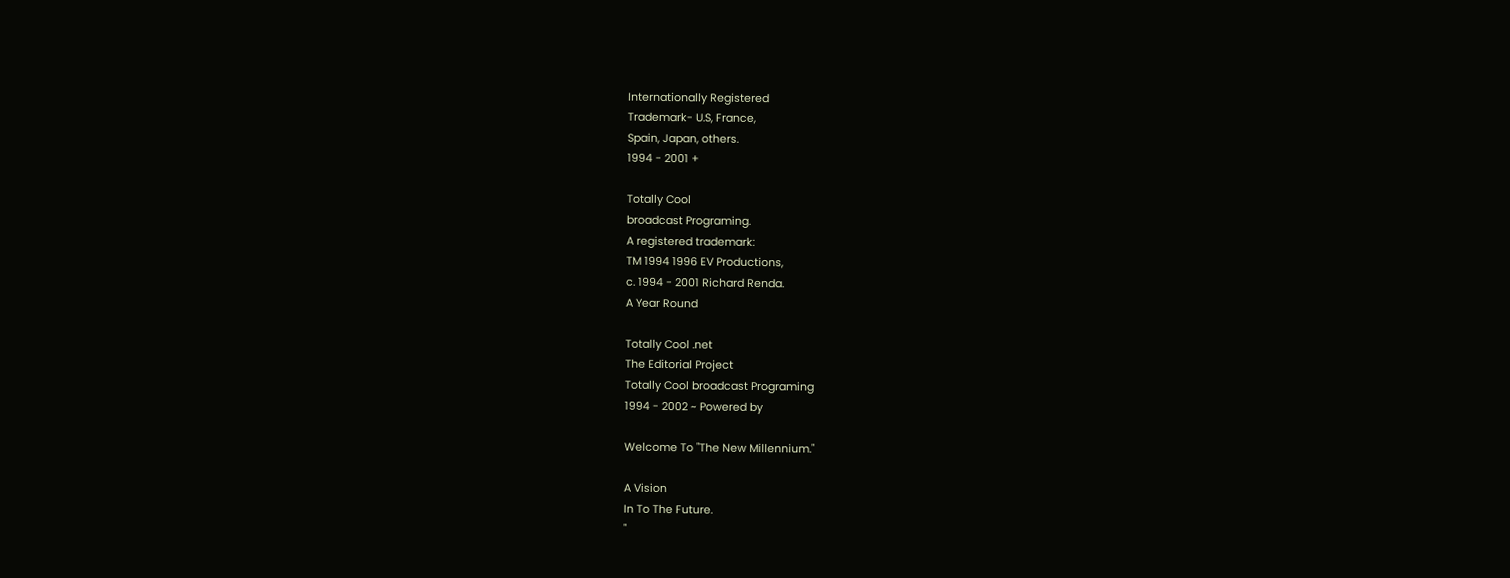Internationally Registered
Trademark- U.S, France,
Spain, Japan, others.
1994 - 2001 +

Totally Cool
broadcast Programing.
A registered trademark:
TM 1994 1996 EV Productions,
c. 1994 - 2001 Richard Renda.
A Year Round

Totally Cool .net
The Editorial Project
Totally Cool broadcast Programing
1994 - 2002 ~ Powered by

Welcome To "The New Millennium."

A Vision
In To The Future.
"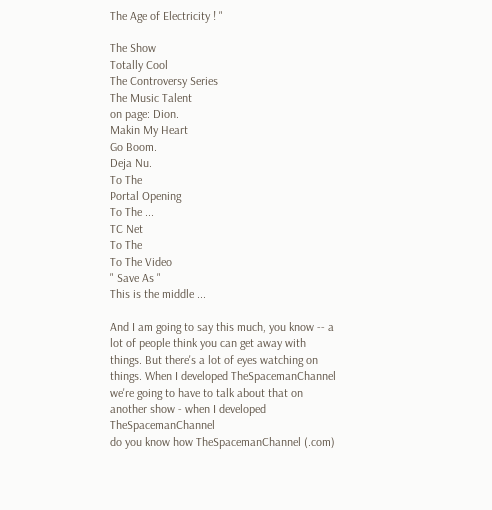The Age of Electricity ! "

The Show
Totally Cool
The Controversy Series
The Music Talent
on page: Dion.
Makin My Heart
Go Boom.
Deja Nu.
To The
Portal Opening
To The ...
TC Net
To The
To The Video
" Save As "
This is the middle ...

And I am going to say this much, you know -- a lot of people think you can get away with
things. But there's a lot of eyes watching on things. When I developed TheSpacemanChannel
we're going to have to talk about that on another show - when I developed TheSpacemanChannel
do you know how TheSpacemanChannel (.com)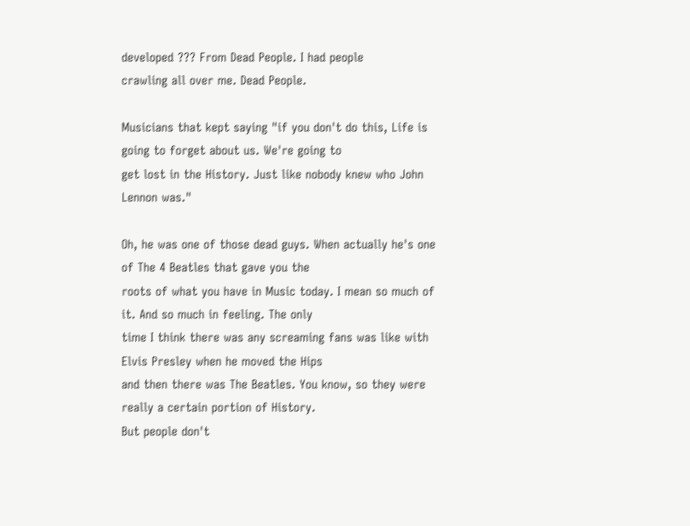developed ??? From Dead People. I had people
crawling all over me. Dead People.

Musicians that kept saying "if you don't do this, Life is going to forget about us. We're going to
get lost in the History. Just like nobody knew who John Lennon was."

Oh, he was one of those dead guys. When actually he's one of The 4 Beatles that gave you the
roots of what you have in Music today. I mean so much of it. And so much in feeling. The only
time I think there was any screaming fans was like with Elvis Presley when he moved the Hips
and then there was The Beatles. You know, so they were really a certain portion of History.
But people don't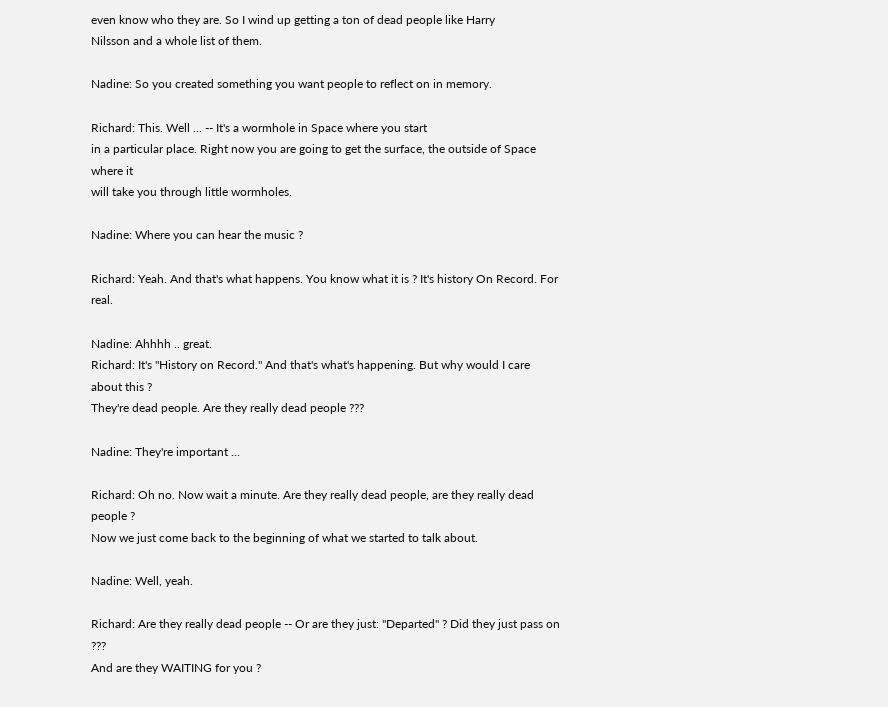even know who they are. So I wind up getting a ton of dead people like Harry
Nilsson and a whole list of them.

Nadine: So you created something you want people to reflect on in memory.

Richard: This. Well ... -- It's a wormhole in Space where you start
in a particular place. Right now you are going to get the surface, the outside of Space where it
will take you through little wormholes.

Nadine: Where you can hear the music ?

Richard: Yeah. And that's what happens. You know what it is ? It's history On Record. For real.

Nadine: Ahhhh .. great.
Richard: It's "History on Record." And that's what's happening. But why would I care about this ?
They're dead people. Are they really dead people ???

Nadine: They're important ...

Richard: Oh no. Now wait a minute. Are they really dead people, are they really dead people ?
Now we just come back to the beginning of what we started to talk about.

Nadine: Well, yeah.

Richard: Are they really dead people -- Or are they just: "Departed" ? Did they just pass on ???
And are they WAITING for you ?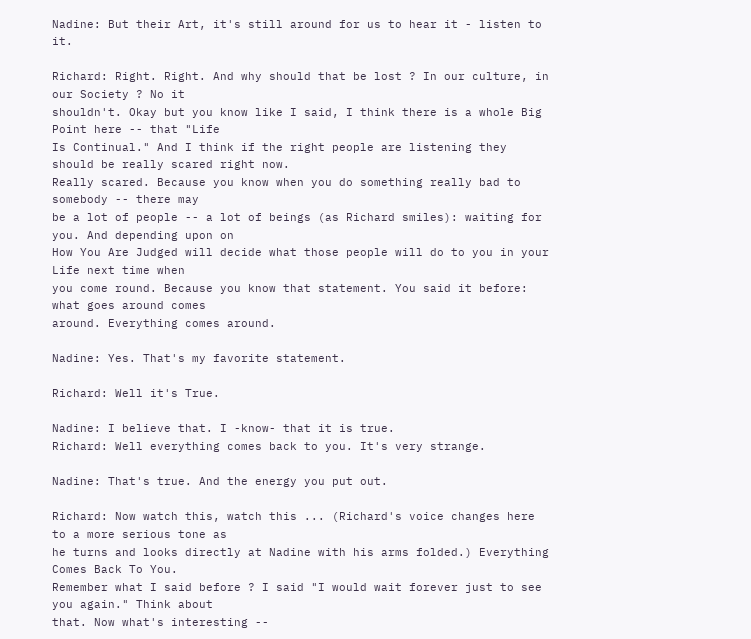Nadine: But their Art, it's still around for us to hear it - listen to it.

Richard: Right. Right. And why should that be lost ? In our culture, in our Society ? No it
shouldn't. Okay but you know like I said, I think there is a whole Big Point here -- that "Life
Is Continual." And I think if the right people are listening they should be really scared right now.
Really scared. Because you know when you do something really bad to somebody -- there may
be a lot of people -- a lot of beings (as Richard smiles): waiting for you. And depending upon on
How You Are Judged will decide what those people will do to you in your Life next time when
you come round. Because you know that statement. You said it before: what goes around comes
around. Everything comes around.

Nadine: Yes. That's my favorite statement.

Richard: Well it's True.

Nadine: I believe that. I -know- that it is true.
Richard: Well everything comes back to you. It's very strange.

Nadine: That's true. And the energy you put out.

Richard: Now watch this, watch this ... (Richard's voice changes here to a more serious tone as
he turns and looks directly at Nadine with his arms folded.) Everything Comes Back To You.
Remember what I said before ? I said "I would wait forever just to see you again." Think about
that. Now what's interesting --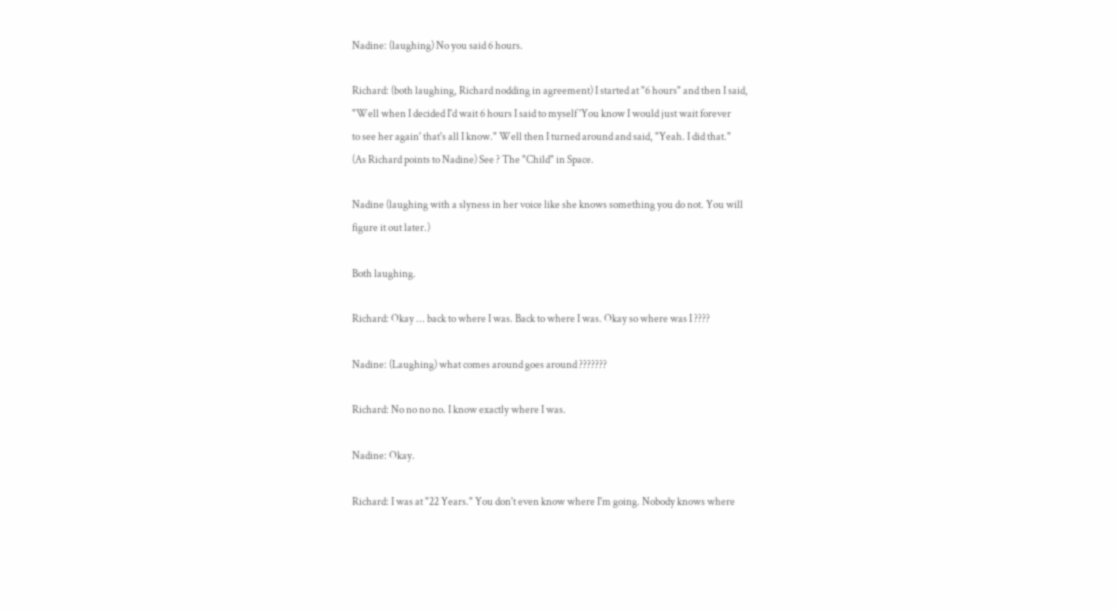Nadine: (laughing) No you said 6 hours.

Richard: (both laughing, Richard nodding in agreement) I started at "6 hours" and then I said,
"Well when I decided I'd wait 6 hours I said to myself 'You know I would just wait forever
to see her again' that's all I know." Well then I turned around and said, "Yeah. I did that."
(As Richard points to Nadine) See ? The "Child" in Space.

Nadine (laughing with a slyness in her voice like she knows something you do not. You will
figure it out later.)

Both laughing.

Richard: Okay ... back to where I was. Back to where I was. Okay so where was I ????

Nadine: (Laughing) what comes around goes around ???????

Richard: No no no no. I know exactly where I was.

Nadine: Okay.

Richard: I was at "22 Years." You don't even know where I'm going. Nobody knows where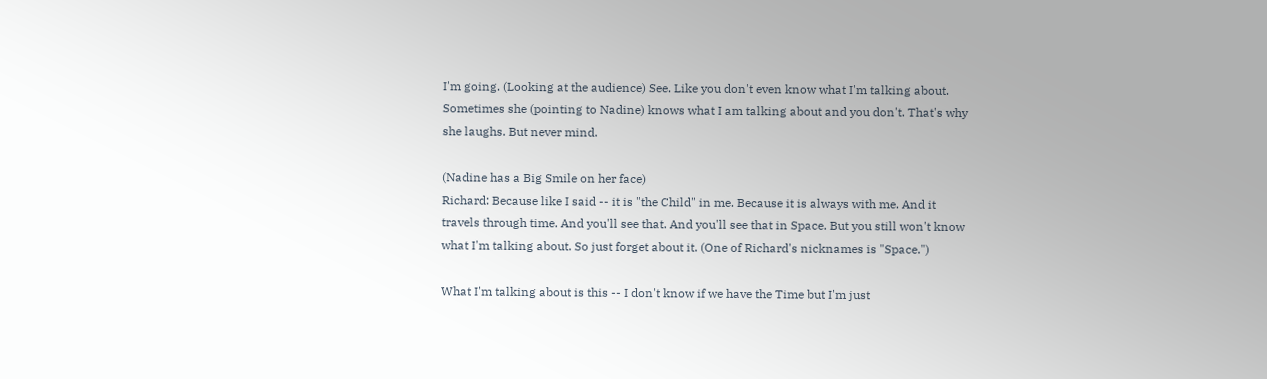I'm going. (Looking at the audience) See. Like you don't even know what I'm talking about.
Sometimes she (pointing to Nadine) knows what I am talking about and you don't. That's why
she laughs. But never mind.

(Nadine has a Big Smile on her face)
Richard: Because like I said -- it is "the Child" in me. Because it is always with me. And it
travels through time. And you'll see that. And you'll see that in Space. But you still won't know
what I'm talking about. So just forget about it. (One of Richard's nicknames is "Space.")

What I'm talking about is this -- I don't know if we have the Time but I'm just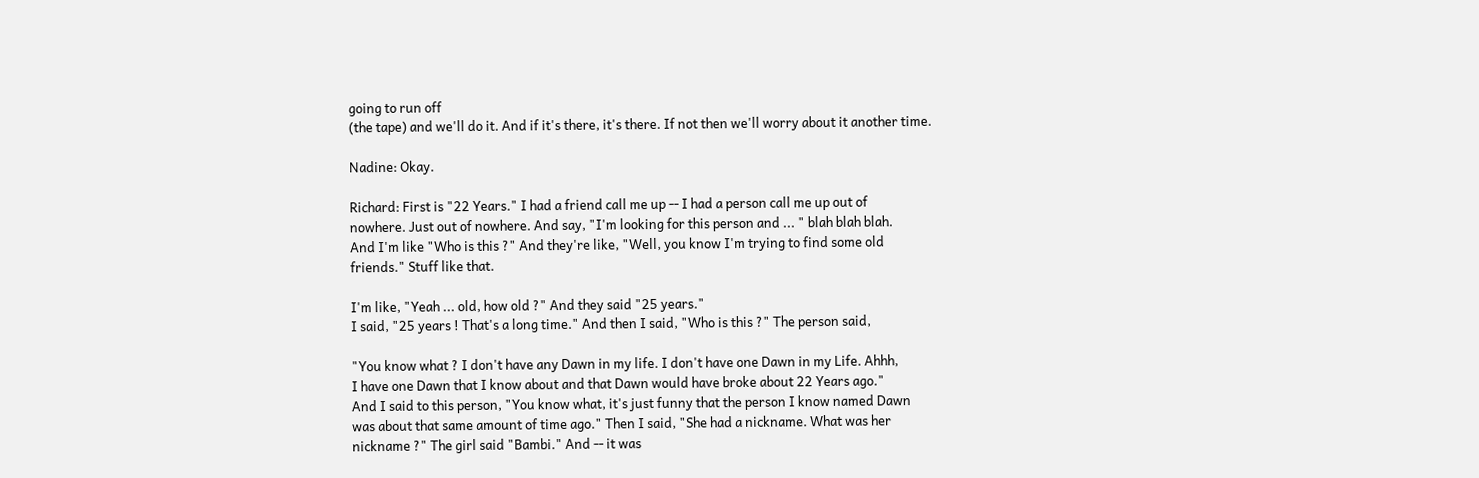going to run off
(the tape) and we'll do it. And if it's there, it's there. If not then we'll worry about it another time.

Nadine: Okay.

Richard: First is "22 Years." I had a friend call me up -- I had a person call me up out of
nowhere. Just out of nowhere. And say, "I'm looking for this person and ... " blah blah blah.
And I'm like "Who is this ?" And they're like, "Well, you know I'm trying to find some old
friends." Stuff like that.

I'm like, "Yeah ... old, how old ?" And they said "25 years."
I said, "25 years ! That's a long time." And then I said, "Who is this ?" The person said,

"You know what ? I don't have any Dawn in my life. I don't have one Dawn in my Life. Ahhh,
I have one Dawn that I know about and that Dawn would have broke about 22 Years ago."
And I said to this person, "You know what, it's just funny that the person I know named Dawn
was about that same amount of time ago." Then I said, "She had a nickname. What was her
nickname ?" The girl said "Bambi." And -- it was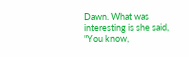Dawn. What was interesting is she said,
"You know,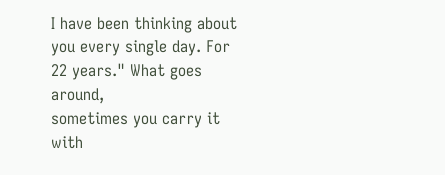I have been thinking about you every single day. For 22 years." What goes around,
sometimes you carry it with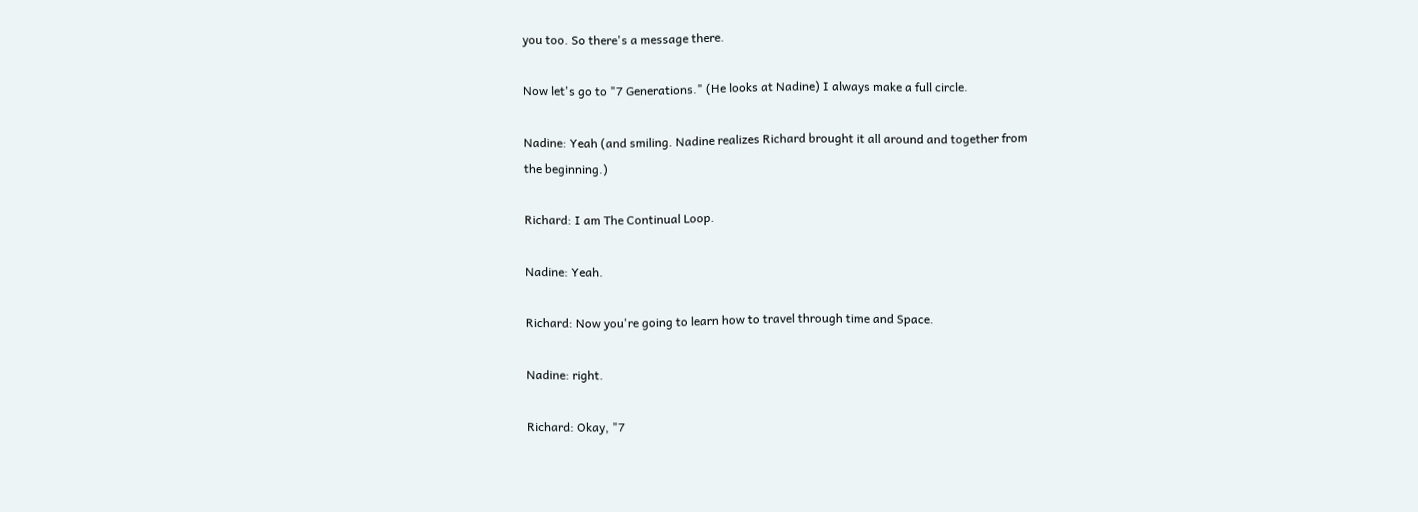you too. So there's a message there.

Now let's go to "7 Generations." (He looks at Nadine) I always make a full circle.

Nadine: Yeah (and smiling. Nadine realizes Richard brought it all around and together from
the beginning.)

Richard: I am The Continual Loop.

Nadine: Yeah.

Richard: Now you're going to learn how to travel through time and Space.

Nadine: right.

Richard: Okay, "7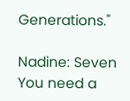Generations."

Nadine: Seven
You need a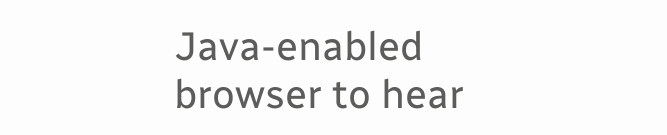Java-enabled browser to hear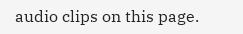audio clips on this page.